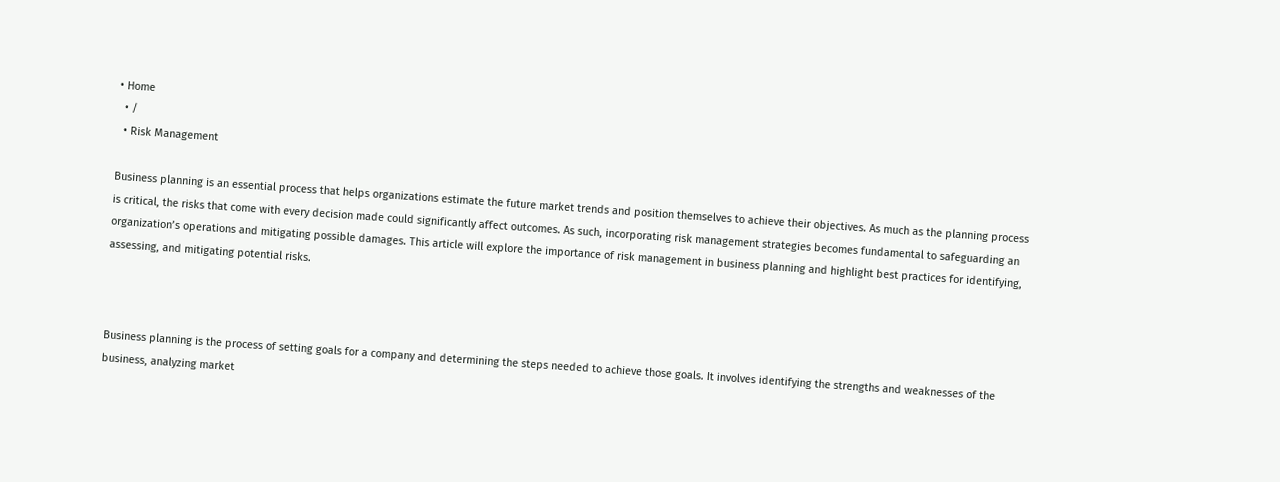• Home
  • /
  • Risk Management

Business planning is an essential process that helps organizations estimate the future market trends and position themselves to achieve their objectives. As much as the planning process is critical, the risks that come with every decision made could significantly affect outcomes. As such, incorporating risk management strategies becomes fundamental to safeguarding an organization’s operations and mitigating possible damages. This article will explore the importance of risk management in business planning and highlight best practices for identifying, assessing, and mitigating potential risks.



Business planning is the process of setting goals for a company and determining the steps needed to achieve those goals. It involves identifying the strengths and weaknesses of the business, analyzing market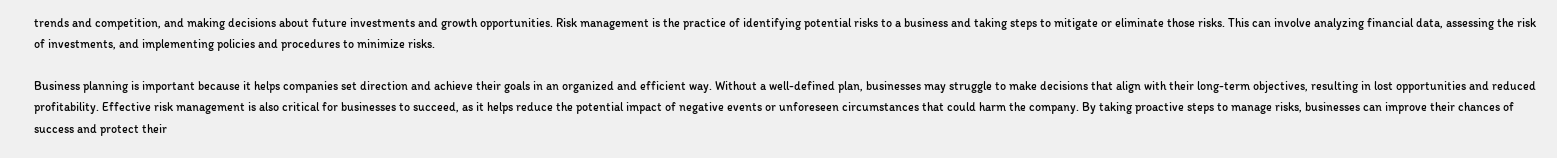trends and competition, and making decisions about future investments and growth opportunities. Risk management is the practice of identifying potential risks to a business and taking steps to mitigate or eliminate those risks. This can involve analyzing financial data, assessing the risk of investments, and implementing policies and procedures to minimize risks.

Business planning is important because it helps companies set direction and achieve their goals in an organized and efficient way. Without a well-defined plan, businesses may struggle to make decisions that align with their long-term objectives, resulting in lost opportunities and reduced profitability. Effective risk management is also critical for businesses to succeed, as it helps reduce the potential impact of negative events or unforeseen circumstances that could harm the company. By taking proactive steps to manage risks, businesses can improve their chances of success and protect their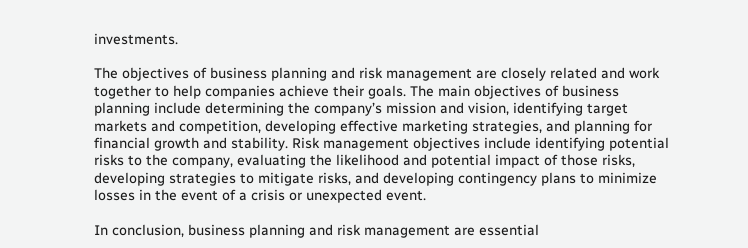investments.

The objectives of business planning and risk management are closely related and work together to help companies achieve their goals. The main objectives of business planning include determining the company’s mission and vision, identifying target markets and competition, developing effective marketing strategies, and planning for financial growth and stability. Risk management objectives include identifying potential risks to the company, evaluating the likelihood and potential impact of those risks, developing strategies to mitigate risks, and developing contingency plans to minimize losses in the event of a crisis or unexpected event.

In conclusion, business planning and risk management are essential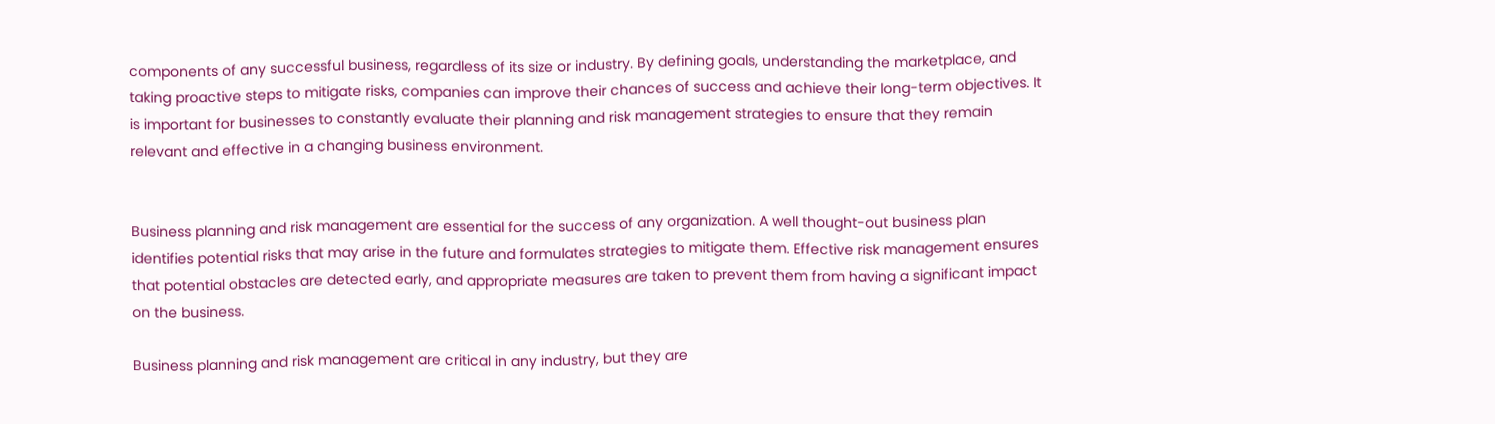components of any successful business, regardless of its size or industry. By defining goals, understanding the marketplace, and taking proactive steps to mitigate risks, companies can improve their chances of success and achieve their long-term objectives. It is important for businesses to constantly evaluate their planning and risk management strategies to ensure that they remain relevant and effective in a changing business environment.


Business planning and risk management are essential for the success of any organization. A well thought-out business plan identifies potential risks that may arise in the future and formulates strategies to mitigate them. Effective risk management ensures that potential obstacles are detected early, and appropriate measures are taken to prevent them from having a significant impact on the business.

Business planning and risk management are critical in any industry, but they are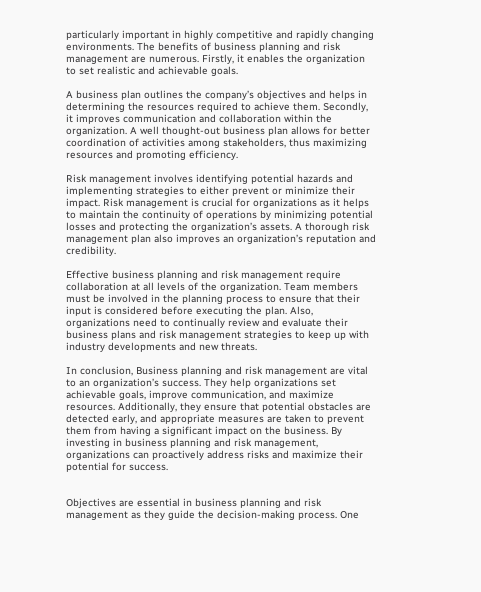particularly important in highly competitive and rapidly changing environments. The benefits of business planning and risk management are numerous. Firstly, it enables the organization to set realistic and achievable goals.

A business plan outlines the company’s objectives and helps in determining the resources required to achieve them. Secondly, it improves communication and collaboration within the organization. A well thought-out business plan allows for better coordination of activities among stakeholders, thus maximizing resources and promoting efficiency.

Risk management involves identifying potential hazards and implementing strategies to either prevent or minimize their impact. Risk management is crucial for organizations as it helps to maintain the continuity of operations by minimizing potential losses and protecting the organization’s assets. A thorough risk management plan also improves an organization’s reputation and credibility.

Effective business planning and risk management require collaboration at all levels of the organization. Team members must be involved in the planning process to ensure that their input is considered before executing the plan. Also, organizations need to continually review and evaluate their business plans and risk management strategies to keep up with industry developments and new threats.

In conclusion, Business planning and risk management are vital to an organization’s success. They help organizations set achievable goals, improve communication, and maximize resources. Additionally, they ensure that potential obstacles are detected early, and appropriate measures are taken to prevent them from having a significant impact on the business. By investing in business planning and risk management, organizations can proactively address risks and maximize their potential for success.


Objectives are essential in business planning and risk management as they guide the decision-making process. One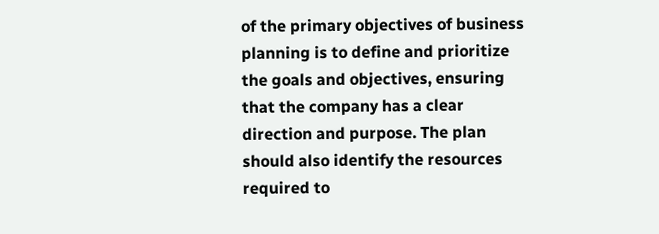of the primary objectives of business planning is to define and prioritize the goals and objectives, ensuring that the company has a clear direction and purpose. The plan should also identify the resources required to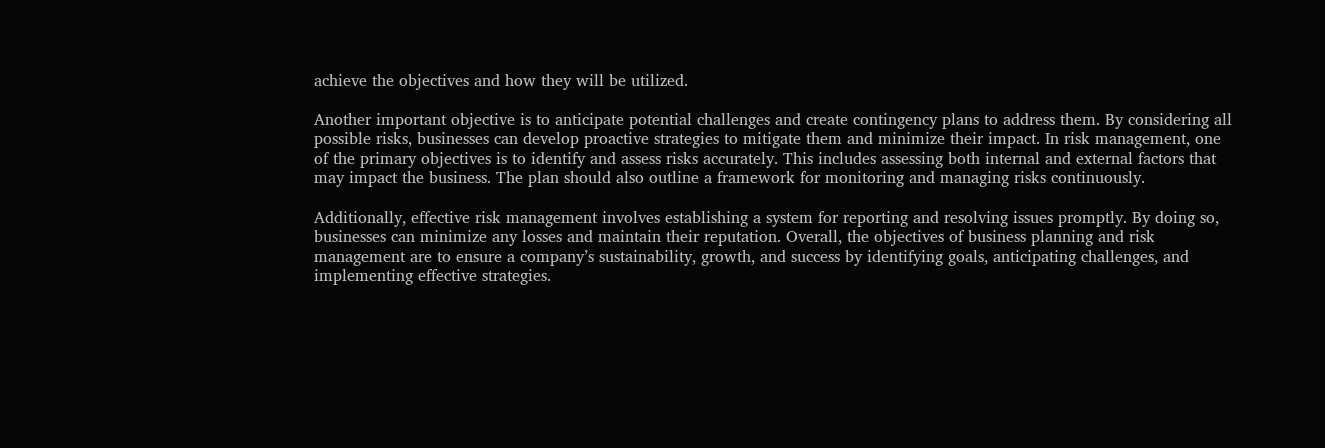achieve the objectives and how they will be utilized.

Another important objective is to anticipate potential challenges and create contingency plans to address them. By considering all possible risks, businesses can develop proactive strategies to mitigate them and minimize their impact. In risk management, one of the primary objectives is to identify and assess risks accurately. This includes assessing both internal and external factors that may impact the business. The plan should also outline a framework for monitoring and managing risks continuously.

Additionally, effective risk management involves establishing a system for reporting and resolving issues promptly. By doing so, businesses can minimize any losses and maintain their reputation. Overall, the objectives of business planning and risk management are to ensure a company’s sustainability, growth, and success by identifying goals, anticipating challenges, and implementing effective strategies.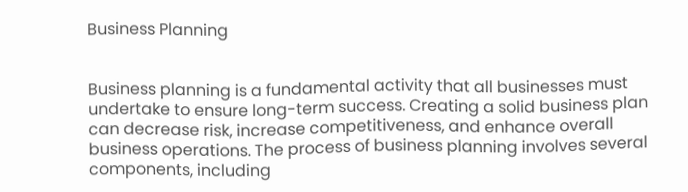Business Planning


Business planning is a fundamental activity that all businesses must undertake to ensure long-term success. Creating a solid business plan can decrease risk, increase competitiveness, and enhance overall business operations. The process of business planning involves several components, including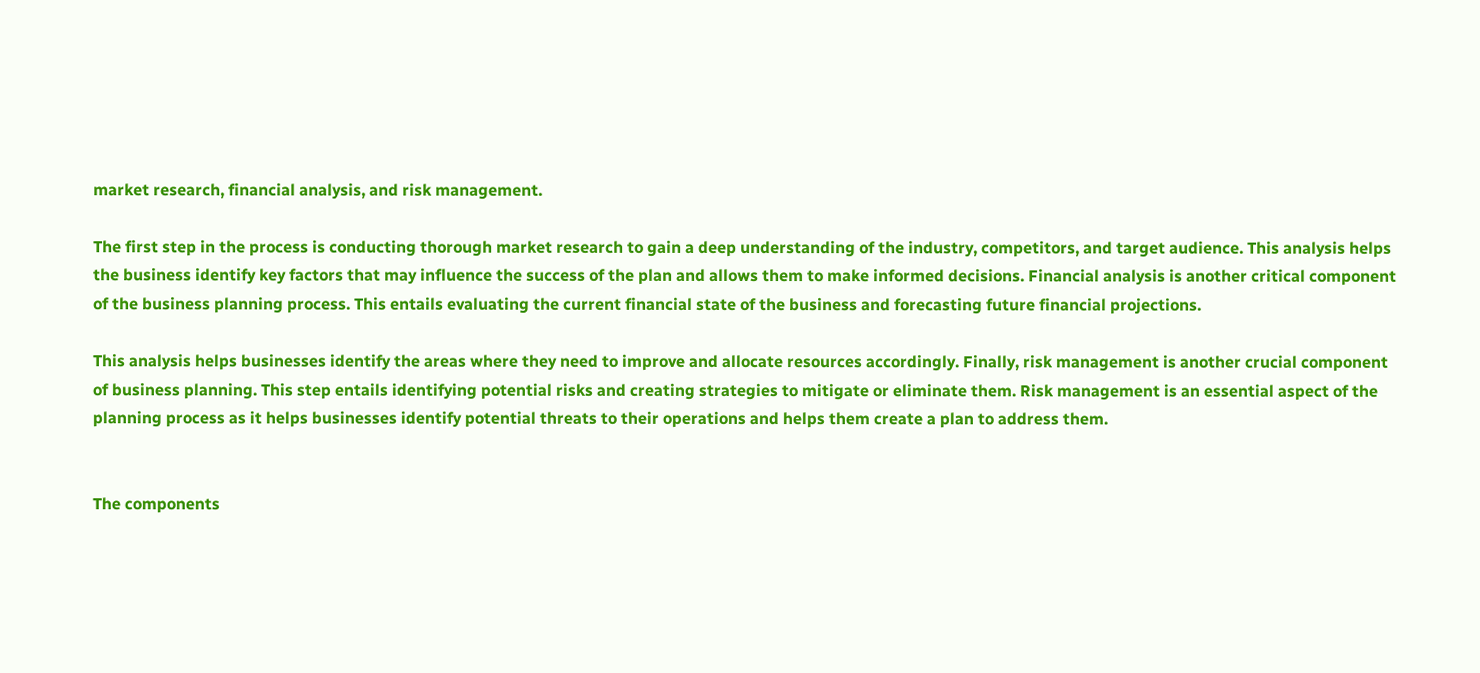market research, financial analysis, and risk management.

The first step in the process is conducting thorough market research to gain a deep understanding of the industry, competitors, and target audience. This analysis helps the business identify key factors that may influence the success of the plan and allows them to make informed decisions. Financial analysis is another critical component of the business planning process. This entails evaluating the current financial state of the business and forecasting future financial projections.

This analysis helps businesses identify the areas where they need to improve and allocate resources accordingly. Finally, risk management is another crucial component of business planning. This step entails identifying potential risks and creating strategies to mitigate or eliminate them. Risk management is an essential aspect of the planning process as it helps businesses identify potential threats to their operations and helps them create a plan to address them.


The components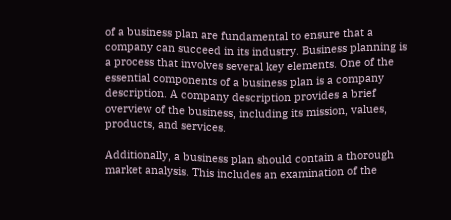of a business plan are fundamental to ensure that a company can succeed in its industry. Business planning is a process that involves several key elements. One of the essential components of a business plan is a company description. A company description provides a brief overview of the business, including its mission, values, products, and services.

Additionally, a business plan should contain a thorough market analysis. This includes an examination of the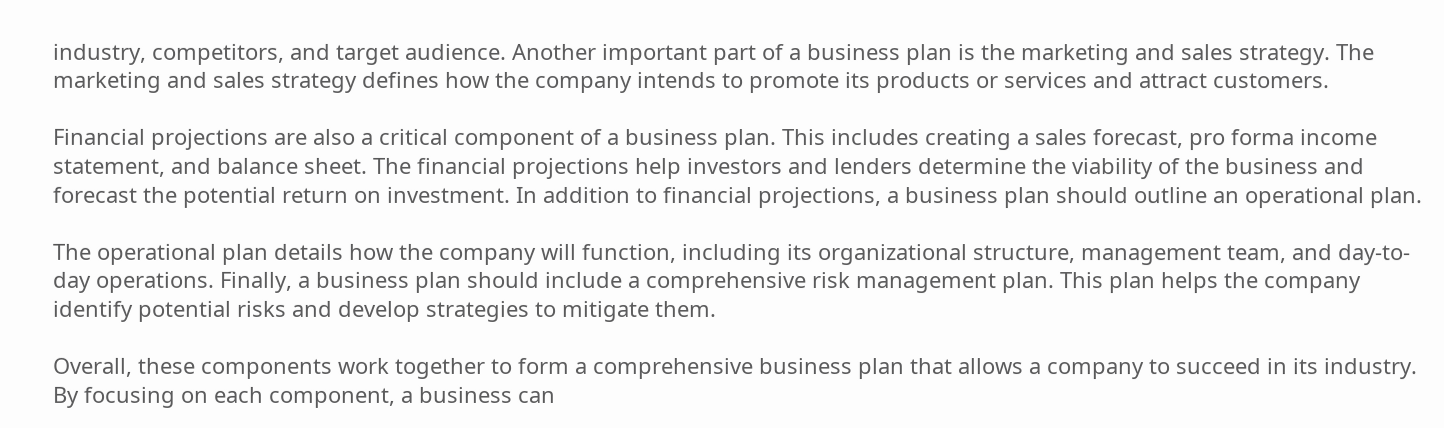industry, competitors, and target audience. Another important part of a business plan is the marketing and sales strategy. The marketing and sales strategy defines how the company intends to promote its products or services and attract customers.

Financial projections are also a critical component of a business plan. This includes creating a sales forecast, pro forma income statement, and balance sheet. The financial projections help investors and lenders determine the viability of the business and forecast the potential return on investment. In addition to financial projections, a business plan should outline an operational plan.

The operational plan details how the company will function, including its organizational structure, management team, and day-to-day operations. Finally, a business plan should include a comprehensive risk management plan. This plan helps the company identify potential risks and develop strategies to mitigate them.

Overall, these components work together to form a comprehensive business plan that allows a company to succeed in its industry. By focusing on each component, a business can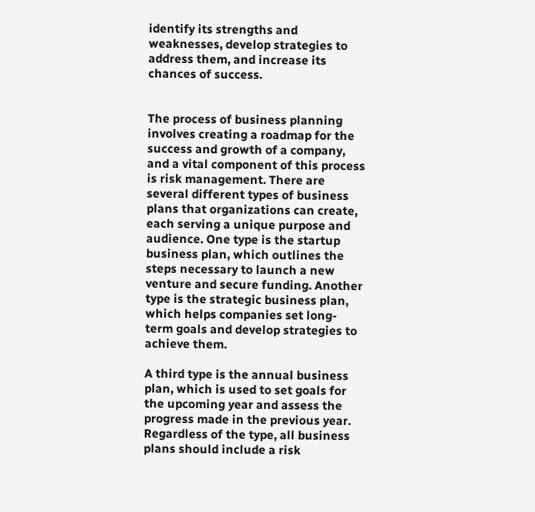identify its strengths and weaknesses, develop strategies to address them, and increase its chances of success.


The process of business planning involves creating a roadmap for the success and growth of a company, and a vital component of this process is risk management. There are several different types of business plans that organizations can create, each serving a unique purpose and audience. One type is the startup business plan, which outlines the steps necessary to launch a new venture and secure funding. Another type is the strategic business plan, which helps companies set long-term goals and develop strategies to achieve them.

A third type is the annual business plan, which is used to set goals for the upcoming year and assess the progress made in the previous year. Regardless of the type, all business plans should include a risk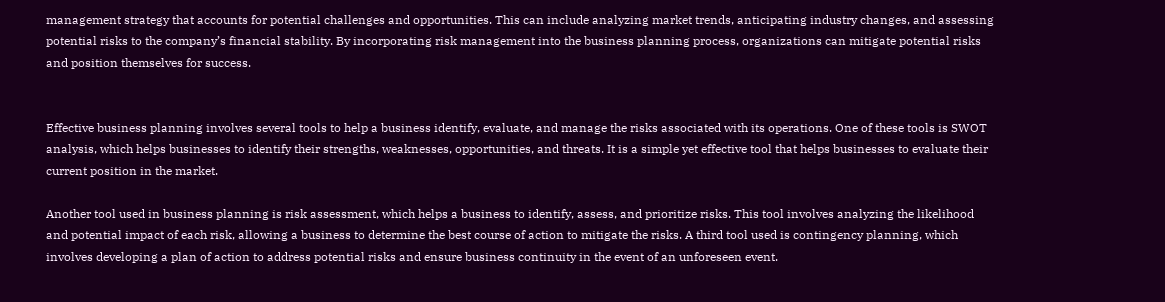management strategy that accounts for potential challenges and opportunities. This can include analyzing market trends, anticipating industry changes, and assessing potential risks to the company’s financial stability. By incorporating risk management into the business planning process, organizations can mitigate potential risks and position themselves for success.


Effective business planning involves several tools to help a business identify, evaluate, and manage the risks associated with its operations. One of these tools is SWOT analysis, which helps businesses to identify their strengths, weaknesses, opportunities, and threats. It is a simple yet effective tool that helps businesses to evaluate their current position in the market.

Another tool used in business planning is risk assessment, which helps a business to identify, assess, and prioritize risks. This tool involves analyzing the likelihood and potential impact of each risk, allowing a business to determine the best course of action to mitigate the risks. A third tool used is contingency planning, which involves developing a plan of action to address potential risks and ensure business continuity in the event of an unforeseen event.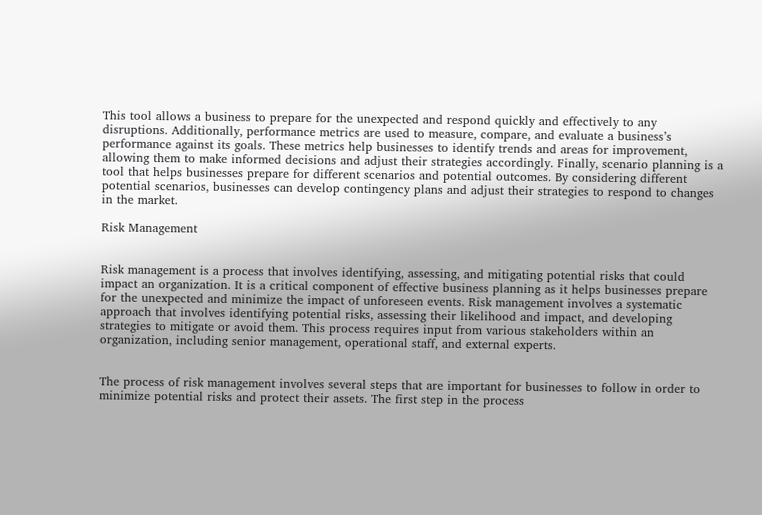This tool allows a business to prepare for the unexpected and respond quickly and effectively to any disruptions. Additionally, performance metrics are used to measure, compare, and evaluate a business’s performance against its goals. These metrics help businesses to identify trends and areas for improvement, allowing them to make informed decisions and adjust their strategies accordingly. Finally, scenario planning is a tool that helps businesses prepare for different scenarios and potential outcomes. By considering different potential scenarios, businesses can develop contingency plans and adjust their strategies to respond to changes in the market.

Risk Management


Risk management is a process that involves identifying, assessing, and mitigating potential risks that could impact an organization. It is a critical component of effective business planning as it helps businesses prepare for the unexpected and minimize the impact of unforeseen events. Risk management involves a systematic approach that involves identifying potential risks, assessing their likelihood and impact, and developing strategies to mitigate or avoid them. This process requires input from various stakeholders within an organization, including senior management, operational staff, and external experts.


The process of risk management involves several steps that are important for businesses to follow in order to minimize potential risks and protect their assets. The first step in the process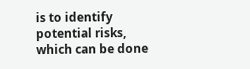is to identify potential risks, which can be done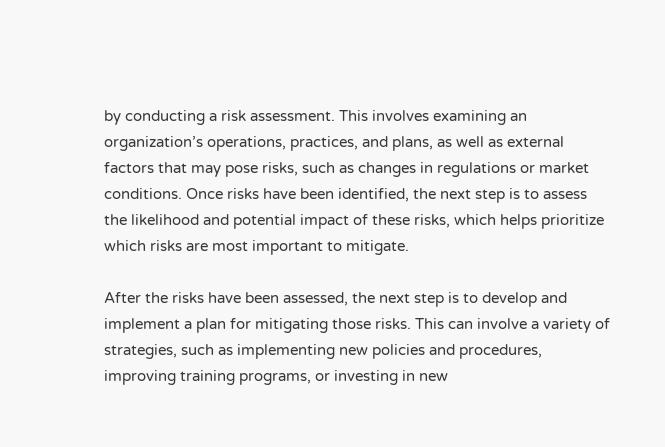by conducting a risk assessment. This involves examining an organization’s operations, practices, and plans, as well as external factors that may pose risks, such as changes in regulations or market conditions. Once risks have been identified, the next step is to assess the likelihood and potential impact of these risks, which helps prioritize which risks are most important to mitigate.

After the risks have been assessed, the next step is to develop and implement a plan for mitigating those risks. This can involve a variety of strategies, such as implementing new policies and procedures, improving training programs, or investing in new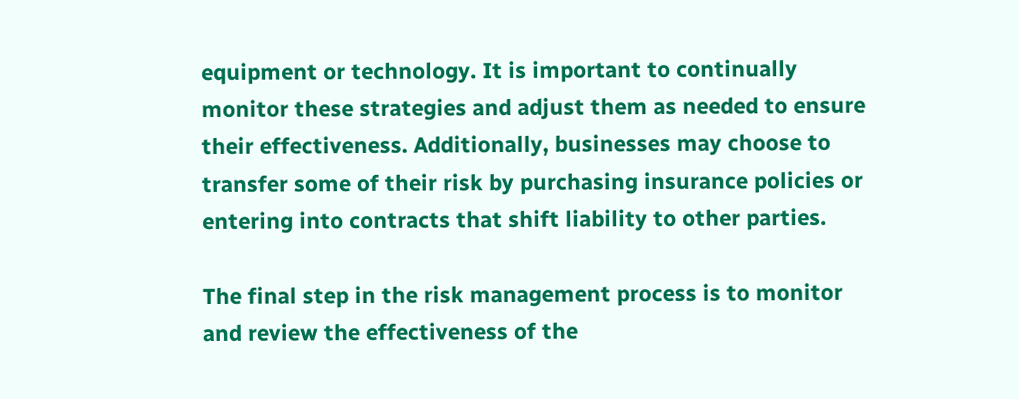equipment or technology. It is important to continually monitor these strategies and adjust them as needed to ensure their effectiveness. Additionally, businesses may choose to transfer some of their risk by purchasing insurance policies or entering into contracts that shift liability to other parties.

The final step in the risk management process is to monitor and review the effectiveness of the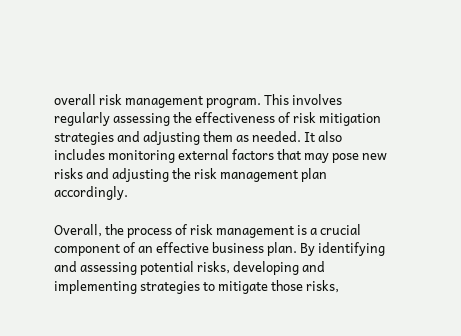overall risk management program. This involves regularly assessing the effectiveness of risk mitigation strategies and adjusting them as needed. It also includes monitoring external factors that may pose new risks and adjusting the risk management plan accordingly.

Overall, the process of risk management is a crucial component of an effective business plan. By identifying and assessing potential risks, developing and implementing strategies to mitigate those risks,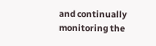and continually monitoring the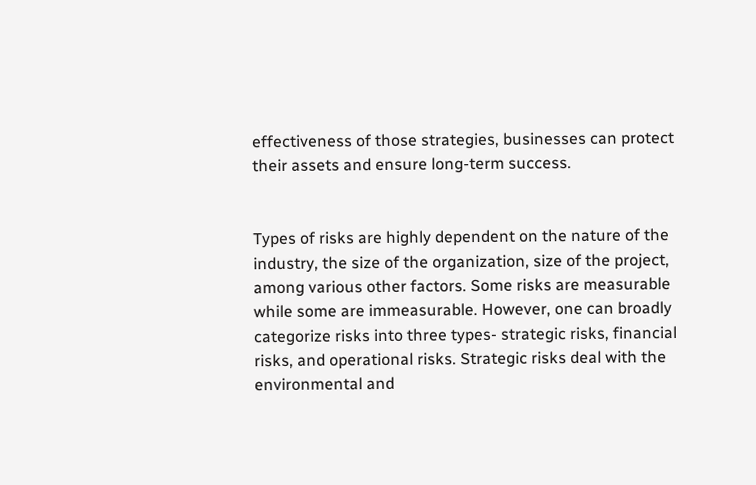effectiveness of those strategies, businesses can protect their assets and ensure long-term success.


Types of risks are highly dependent on the nature of the industry, the size of the organization, size of the project, among various other factors. Some risks are measurable while some are immeasurable. However, one can broadly categorize risks into three types- strategic risks, financial risks, and operational risks. Strategic risks deal with the environmental and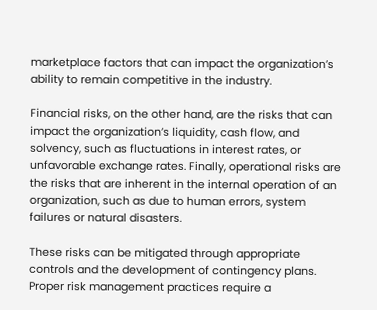marketplace factors that can impact the organization’s ability to remain competitive in the industry.

Financial risks, on the other hand, are the risks that can impact the organization’s liquidity, cash flow, and solvency, such as fluctuations in interest rates, or unfavorable exchange rates. Finally, operational risks are the risks that are inherent in the internal operation of an organization, such as due to human errors, system failures or natural disasters.

These risks can be mitigated through appropriate controls and the development of contingency plans. Proper risk management practices require a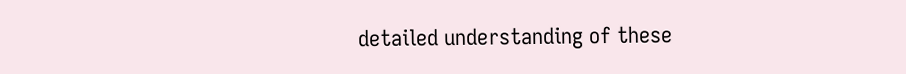detailed understanding of these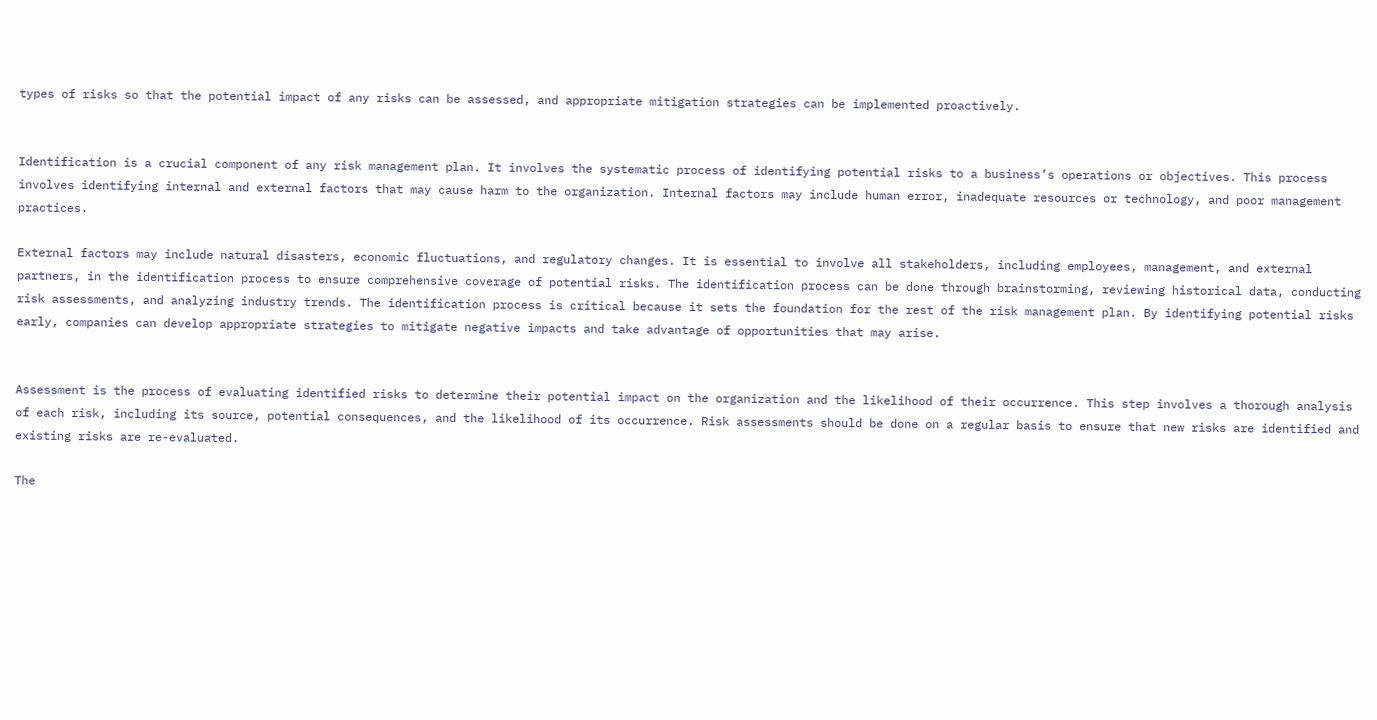types of risks so that the potential impact of any risks can be assessed, and appropriate mitigation strategies can be implemented proactively.


Identification is a crucial component of any risk management plan. It involves the systematic process of identifying potential risks to a business’s operations or objectives. This process involves identifying internal and external factors that may cause harm to the organization. Internal factors may include human error, inadequate resources or technology, and poor management practices.

External factors may include natural disasters, economic fluctuations, and regulatory changes. It is essential to involve all stakeholders, including employees, management, and external partners, in the identification process to ensure comprehensive coverage of potential risks. The identification process can be done through brainstorming, reviewing historical data, conducting risk assessments, and analyzing industry trends. The identification process is critical because it sets the foundation for the rest of the risk management plan. By identifying potential risks early, companies can develop appropriate strategies to mitigate negative impacts and take advantage of opportunities that may arise.


Assessment is the process of evaluating identified risks to determine their potential impact on the organization and the likelihood of their occurrence. This step involves a thorough analysis of each risk, including its source, potential consequences, and the likelihood of its occurrence. Risk assessments should be done on a regular basis to ensure that new risks are identified and existing risks are re-evaluated.

The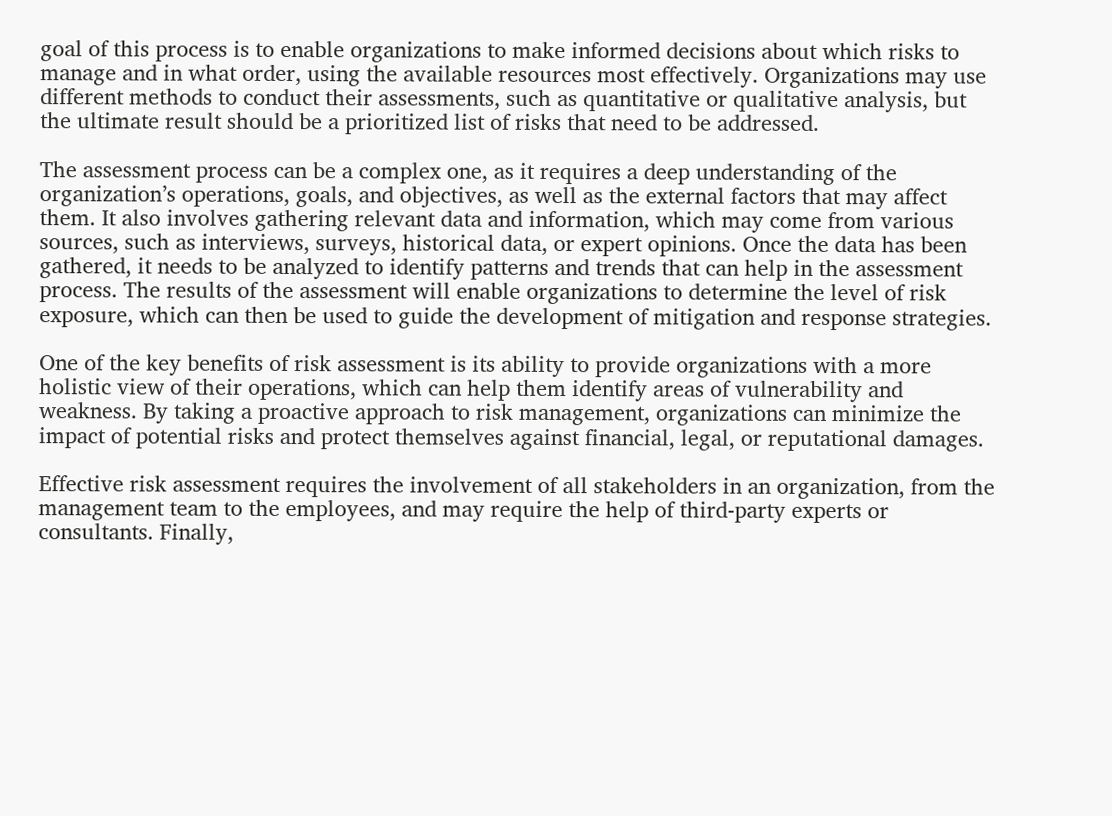goal of this process is to enable organizations to make informed decisions about which risks to manage and in what order, using the available resources most effectively. Organizations may use different methods to conduct their assessments, such as quantitative or qualitative analysis, but the ultimate result should be a prioritized list of risks that need to be addressed.

The assessment process can be a complex one, as it requires a deep understanding of the organization’s operations, goals, and objectives, as well as the external factors that may affect them. It also involves gathering relevant data and information, which may come from various sources, such as interviews, surveys, historical data, or expert opinions. Once the data has been gathered, it needs to be analyzed to identify patterns and trends that can help in the assessment process. The results of the assessment will enable organizations to determine the level of risk exposure, which can then be used to guide the development of mitigation and response strategies.

One of the key benefits of risk assessment is its ability to provide organizations with a more holistic view of their operations, which can help them identify areas of vulnerability and weakness. By taking a proactive approach to risk management, organizations can minimize the impact of potential risks and protect themselves against financial, legal, or reputational damages.

Effective risk assessment requires the involvement of all stakeholders in an organization, from the management team to the employees, and may require the help of third-party experts or consultants. Finally,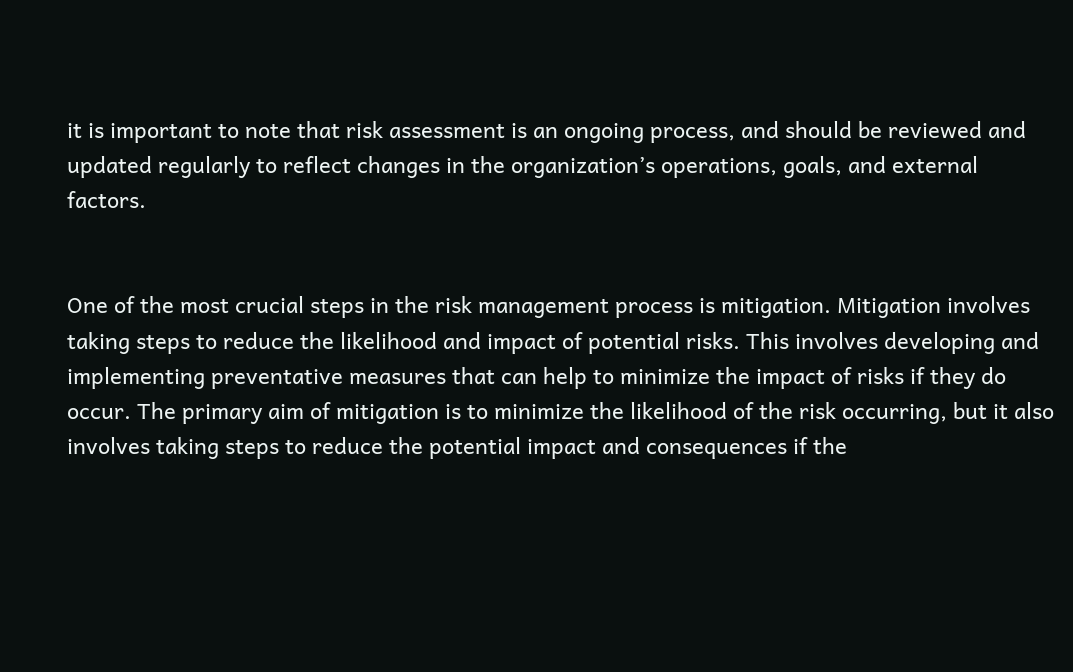it is important to note that risk assessment is an ongoing process, and should be reviewed and updated regularly to reflect changes in the organization’s operations, goals, and external factors.


One of the most crucial steps in the risk management process is mitigation. Mitigation involves taking steps to reduce the likelihood and impact of potential risks. This involves developing and implementing preventative measures that can help to minimize the impact of risks if they do occur. The primary aim of mitigation is to minimize the likelihood of the risk occurring, but it also involves taking steps to reduce the potential impact and consequences if the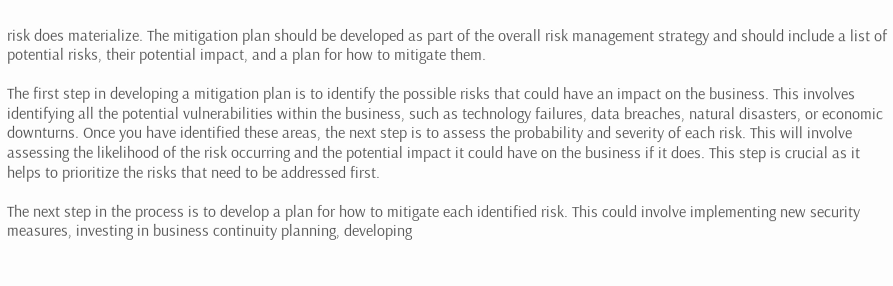risk does materialize. The mitigation plan should be developed as part of the overall risk management strategy and should include a list of potential risks, their potential impact, and a plan for how to mitigate them.

The first step in developing a mitigation plan is to identify the possible risks that could have an impact on the business. This involves identifying all the potential vulnerabilities within the business, such as technology failures, data breaches, natural disasters, or economic downturns. Once you have identified these areas, the next step is to assess the probability and severity of each risk. This will involve assessing the likelihood of the risk occurring and the potential impact it could have on the business if it does. This step is crucial as it helps to prioritize the risks that need to be addressed first.

The next step in the process is to develop a plan for how to mitigate each identified risk. This could involve implementing new security measures, investing in business continuity planning, developing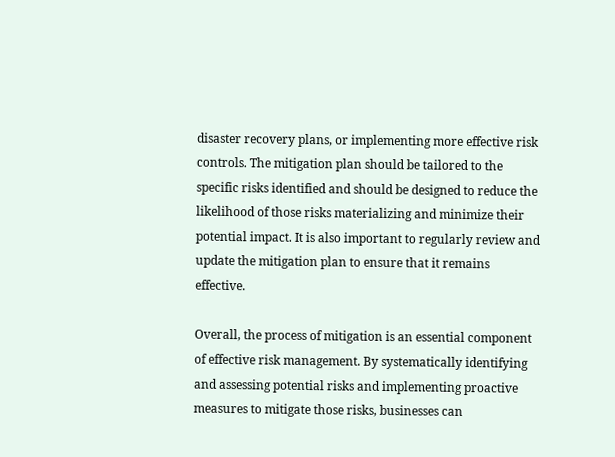disaster recovery plans, or implementing more effective risk controls. The mitigation plan should be tailored to the specific risks identified and should be designed to reduce the likelihood of those risks materializing and minimize their potential impact. It is also important to regularly review and update the mitigation plan to ensure that it remains effective.

Overall, the process of mitigation is an essential component of effective risk management. By systematically identifying and assessing potential risks and implementing proactive measures to mitigate those risks, businesses can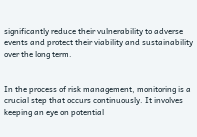significantly reduce their vulnerability to adverse events and protect their viability and sustainability over the long term.


In the process of risk management, monitoring is a crucial step that occurs continuously. It involves keeping an eye on potential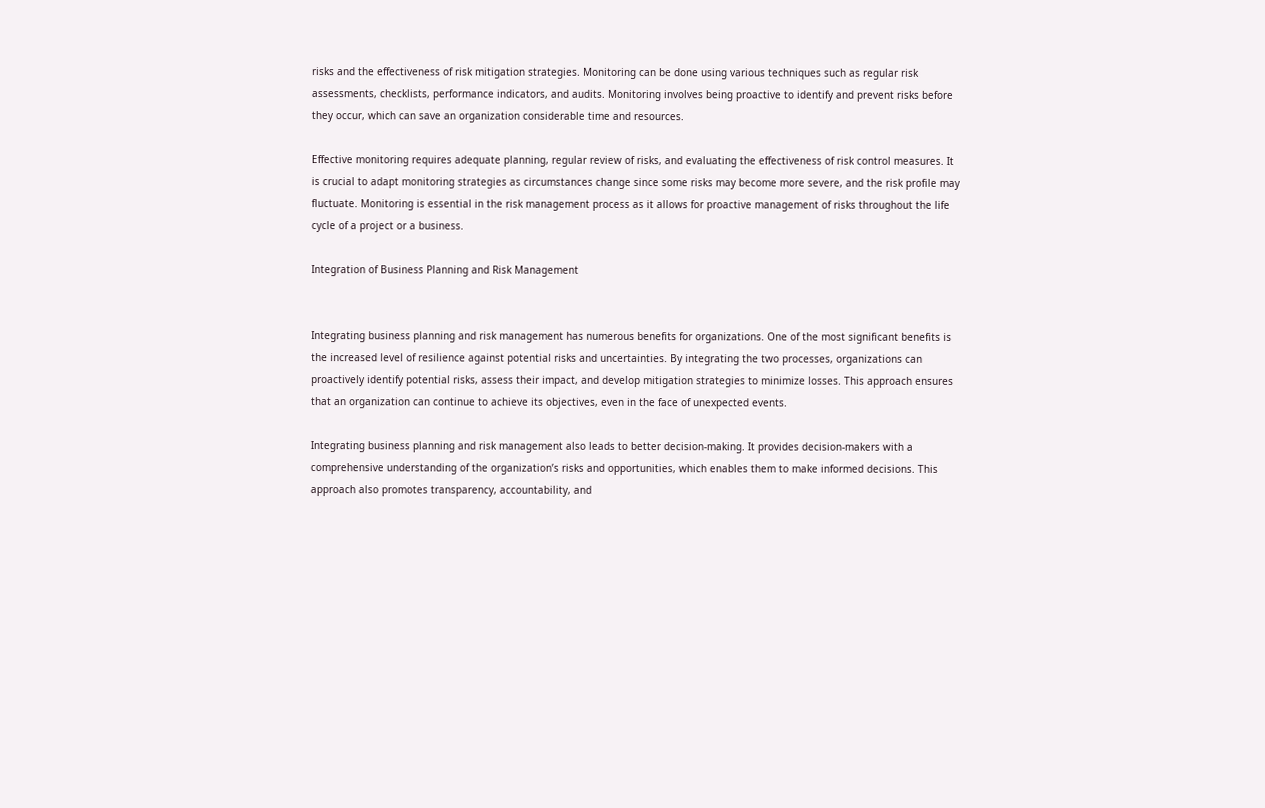risks and the effectiveness of risk mitigation strategies. Monitoring can be done using various techniques such as regular risk assessments, checklists, performance indicators, and audits. Monitoring involves being proactive to identify and prevent risks before they occur, which can save an organization considerable time and resources.

Effective monitoring requires adequate planning, regular review of risks, and evaluating the effectiveness of risk control measures. It is crucial to adapt monitoring strategies as circumstances change since some risks may become more severe, and the risk profile may fluctuate. Monitoring is essential in the risk management process as it allows for proactive management of risks throughout the life cycle of a project or a business.

Integration of Business Planning and Risk Management


Integrating business planning and risk management has numerous benefits for organizations. One of the most significant benefits is the increased level of resilience against potential risks and uncertainties. By integrating the two processes, organizations can proactively identify potential risks, assess their impact, and develop mitigation strategies to minimize losses. This approach ensures that an organization can continue to achieve its objectives, even in the face of unexpected events.

Integrating business planning and risk management also leads to better decision-making. It provides decision-makers with a comprehensive understanding of the organization’s risks and opportunities, which enables them to make informed decisions. This approach also promotes transparency, accountability, and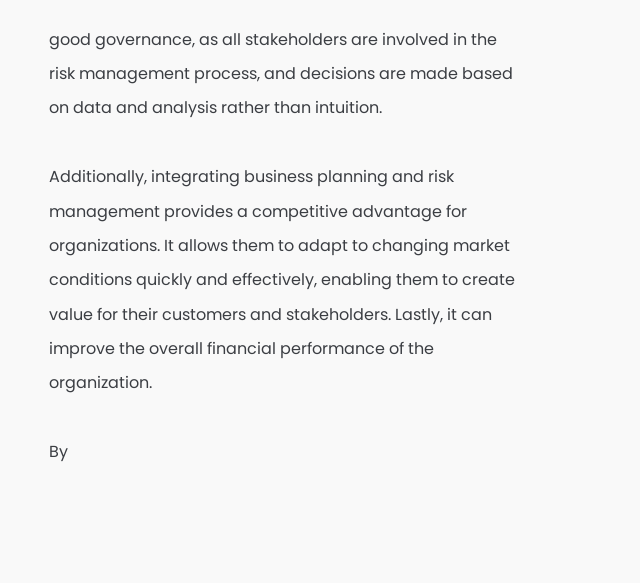good governance, as all stakeholders are involved in the risk management process, and decisions are made based on data and analysis rather than intuition.

Additionally, integrating business planning and risk management provides a competitive advantage for organizations. It allows them to adapt to changing market conditions quickly and effectively, enabling them to create value for their customers and stakeholders. Lastly, it can improve the overall financial performance of the organization.

By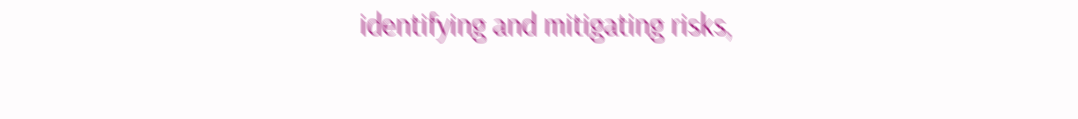identifying and mitigating risks,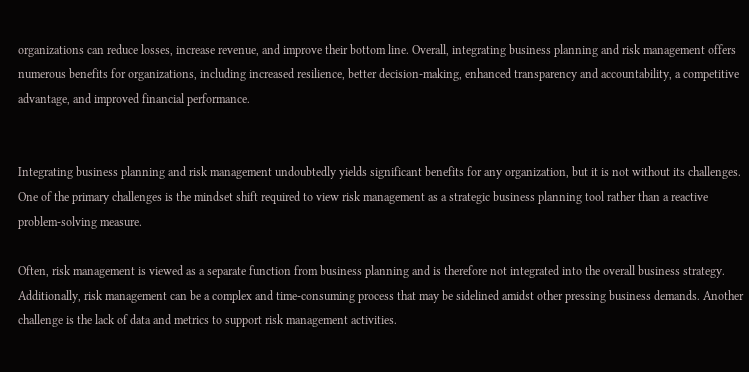organizations can reduce losses, increase revenue, and improve their bottom line. Overall, integrating business planning and risk management offers numerous benefits for organizations, including increased resilience, better decision-making, enhanced transparency and accountability, a competitive advantage, and improved financial performance.


Integrating business planning and risk management undoubtedly yields significant benefits for any organization, but it is not without its challenges. One of the primary challenges is the mindset shift required to view risk management as a strategic business planning tool rather than a reactive problem-solving measure.

Often, risk management is viewed as a separate function from business planning and is therefore not integrated into the overall business strategy. Additionally, risk management can be a complex and time-consuming process that may be sidelined amidst other pressing business demands. Another challenge is the lack of data and metrics to support risk management activities.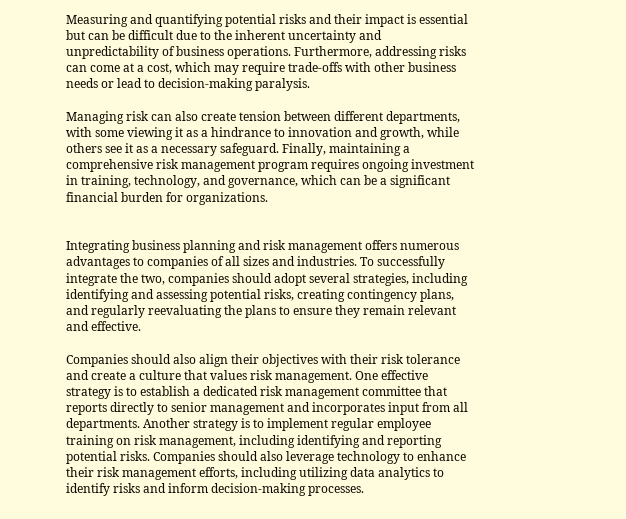Measuring and quantifying potential risks and their impact is essential but can be difficult due to the inherent uncertainty and unpredictability of business operations. Furthermore, addressing risks can come at a cost, which may require trade-offs with other business needs or lead to decision-making paralysis.

Managing risk can also create tension between different departments, with some viewing it as a hindrance to innovation and growth, while others see it as a necessary safeguard. Finally, maintaining a comprehensive risk management program requires ongoing investment in training, technology, and governance, which can be a significant financial burden for organizations.


Integrating business planning and risk management offers numerous advantages to companies of all sizes and industries. To successfully integrate the two, companies should adopt several strategies, including identifying and assessing potential risks, creating contingency plans, and regularly reevaluating the plans to ensure they remain relevant and effective.

Companies should also align their objectives with their risk tolerance and create a culture that values risk management. One effective strategy is to establish a dedicated risk management committee that reports directly to senior management and incorporates input from all departments. Another strategy is to implement regular employee training on risk management, including identifying and reporting potential risks. Companies should also leverage technology to enhance their risk management efforts, including utilizing data analytics to identify risks and inform decision-making processes.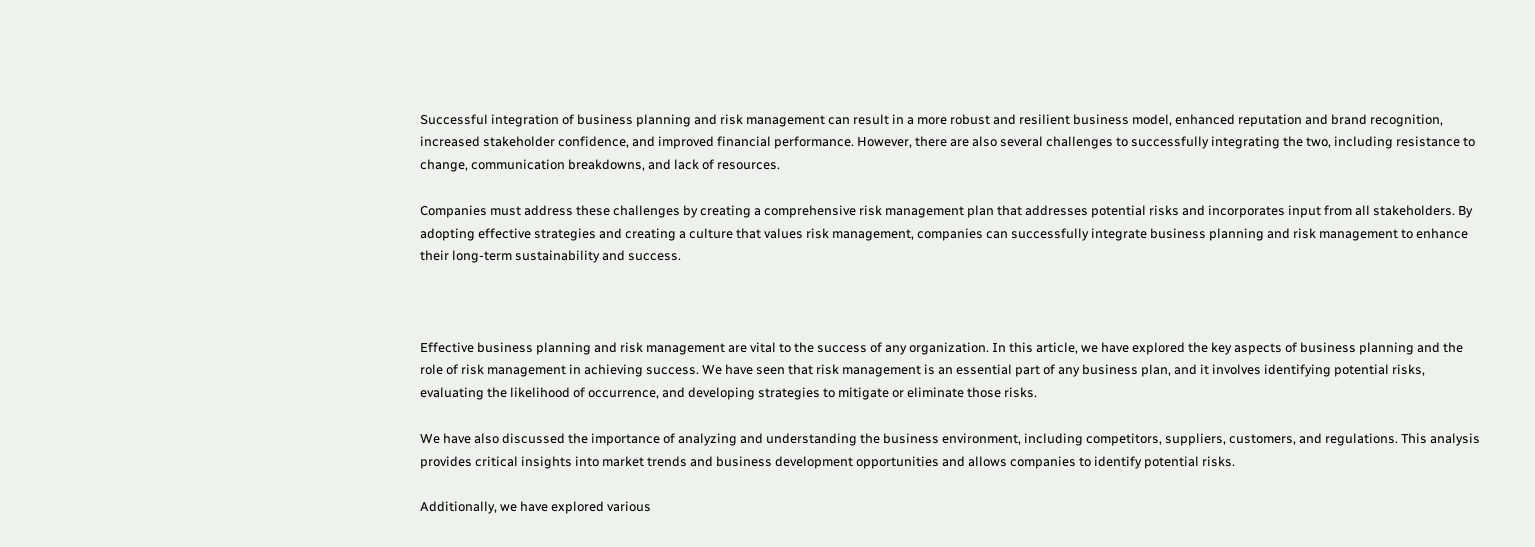Successful integration of business planning and risk management can result in a more robust and resilient business model, enhanced reputation and brand recognition, increased stakeholder confidence, and improved financial performance. However, there are also several challenges to successfully integrating the two, including resistance to change, communication breakdowns, and lack of resources.

Companies must address these challenges by creating a comprehensive risk management plan that addresses potential risks and incorporates input from all stakeholders. By adopting effective strategies and creating a culture that values risk management, companies can successfully integrate business planning and risk management to enhance their long-term sustainability and success.



Effective business planning and risk management are vital to the success of any organization. In this article, we have explored the key aspects of business planning and the role of risk management in achieving success. We have seen that risk management is an essential part of any business plan, and it involves identifying potential risks, evaluating the likelihood of occurrence, and developing strategies to mitigate or eliminate those risks.

We have also discussed the importance of analyzing and understanding the business environment, including competitors, suppliers, customers, and regulations. This analysis provides critical insights into market trends and business development opportunities and allows companies to identify potential risks.

Additionally, we have explored various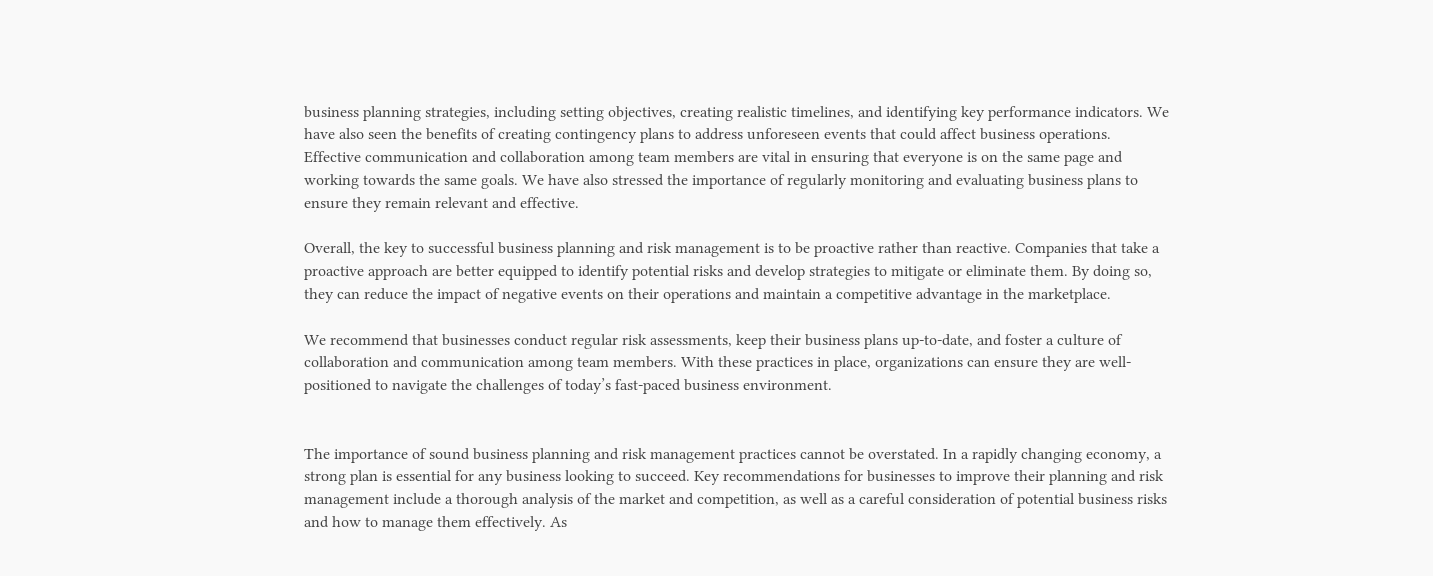business planning strategies, including setting objectives, creating realistic timelines, and identifying key performance indicators. We have also seen the benefits of creating contingency plans to address unforeseen events that could affect business operations. Effective communication and collaboration among team members are vital in ensuring that everyone is on the same page and working towards the same goals. We have also stressed the importance of regularly monitoring and evaluating business plans to ensure they remain relevant and effective.

Overall, the key to successful business planning and risk management is to be proactive rather than reactive. Companies that take a proactive approach are better equipped to identify potential risks and develop strategies to mitigate or eliminate them. By doing so, they can reduce the impact of negative events on their operations and maintain a competitive advantage in the marketplace.

We recommend that businesses conduct regular risk assessments, keep their business plans up-to-date, and foster a culture of collaboration and communication among team members. With these practices in place, organizations can ensure they are well-positioned to navigate the challenges of today’s fast-paced business environment.


The importance of sound business planning and risk management practices cannot be overstated. In a rapidly changing economy, a strong plan is essential for any business looking to succeed. Key recommendations for businesses to improve their planning and risk management include a thorough analysis of the market and competition, as well as a careful consideration of potential business risks and how to manage them effectively. As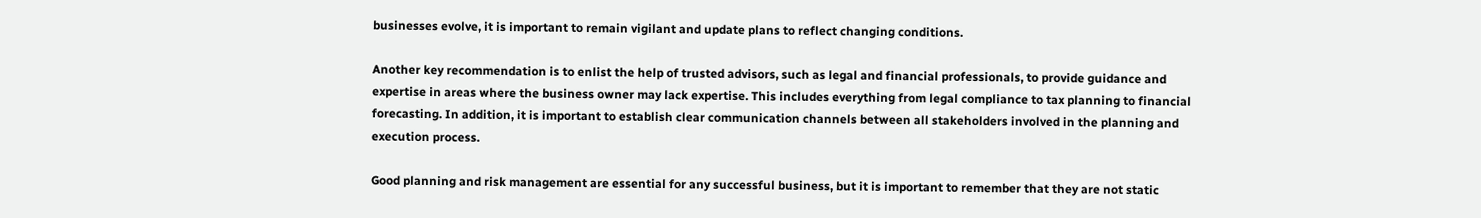businesses evolve, it is important to remain vigilant and update plans to reflect changing conditions.

Another key recommendation is to enlist the help of trusted advisors, such as legal and financial professionals, to provide guidance and expertise in areas where the business owner may lack expertise. This includes everything from legal compliance to tax planning to financial forecasting. In addition, it is important to establish clear communication channels between all stakeholders involved in the planning and execution process.

Good planning and risk management are essential for any successful business, but it is important to remember that they are not static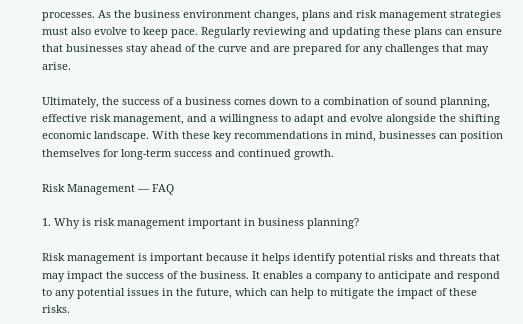processes. As the business environment changes, plans and risk management strategies must also evolve to keep pace. Regularly reviewing and updating these plans can ensure that businesses stay ahead of the curve and are prepared for any challenges that may arise.

Ultimately, the success of a business comes down to a combination of sound planning, effective risk management, and a willingness to adapt and evolve alongside the shifting economic landscape. With these key recommendations in mind, businesses can position themselves for long-term success and continued growth.

Risk Management — FAQ

1. Why is risk management important in business planning?

Risk management is important because it helps identify potential risks and threats that may impact the success of the business. It enables a company to anticipate and respond to any potential issues in the future, which can help to mitigate the impact of these risks.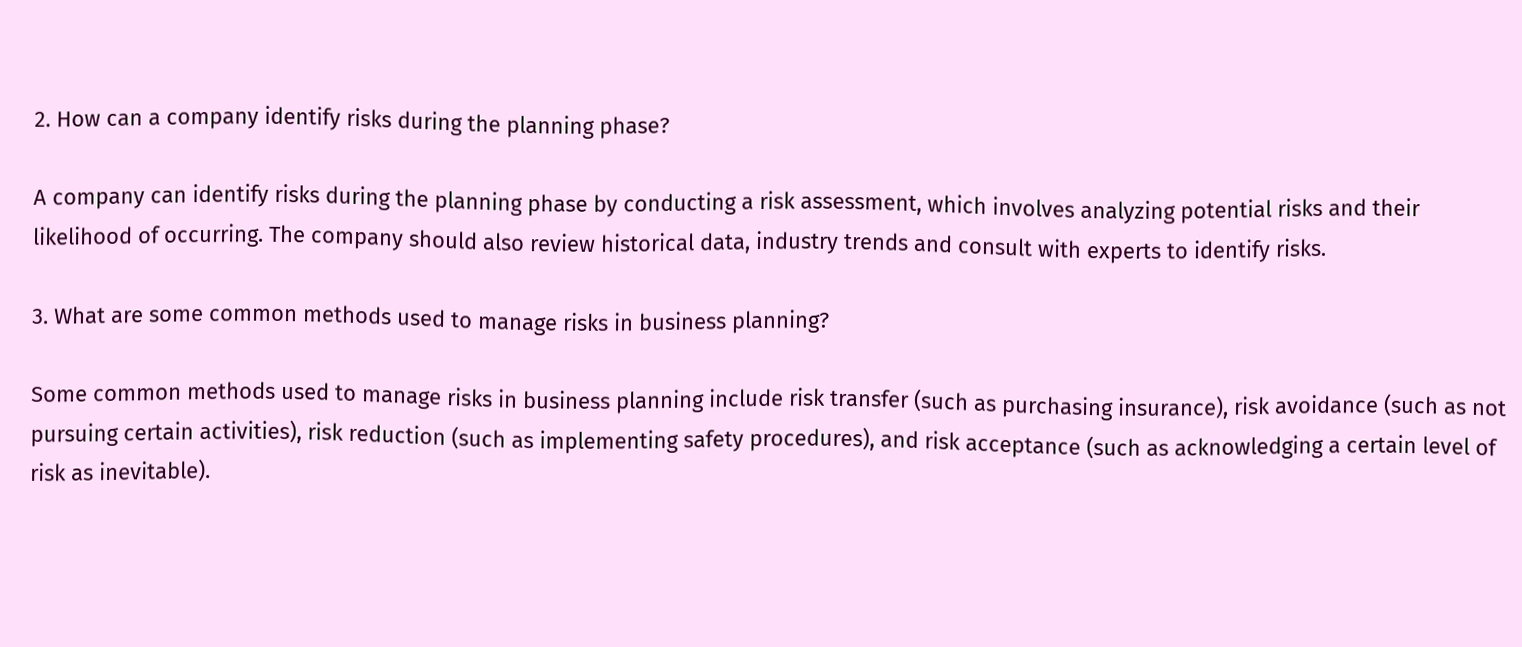2. How can a company identify risks during the planning phase?

A company can identify risks during the planning phase by conducting a risk assessment, which involves analyzing potential risks and their likelihood of occurring. The company should also review historical data, industry trends and consult with experts to identify risks.

3. What are some common methods used to manage risks in business planning?

Some common methods used to manage risks in business planning include risk transfer (such as purchasing insurance), risk avoidance (such as not pursuing certain activities), risk reduction (such as implementing safety procedures), and risk acceptance (such as acknowledging a certain level of risk as inevitable).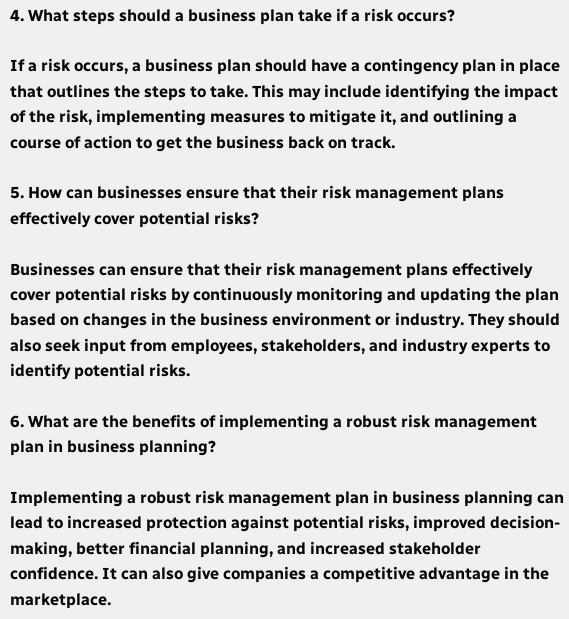4. What steps should a business plan take if a risk occurs?

If a risk occurs, a business plan should have a contingency plan in place that outlines the steps to take. This may include identifying the impact of the risk, implementing measures to mitigate it, and outlining a course of action to get the business back on track.

5. How can businesses ensure that their risk management plans effectively cover potential risks?

Businesses can ensure that their risk management plans effectively cover potential risks by continuously monitoring and updating the plan based on changes in the business environment or industry. They should also seek input from employees, stakeholders, and industry experts to identify potential risks.

6. What are the benefits of implementing a robust risk management plan in business planning?

Implementing a robust risk management plan in business planning can lead to increased protection against potential risks, improved decision-making, better financial planning, and increased stakeholder confidence. It can also give companies a competitive advantage in the marketplace.